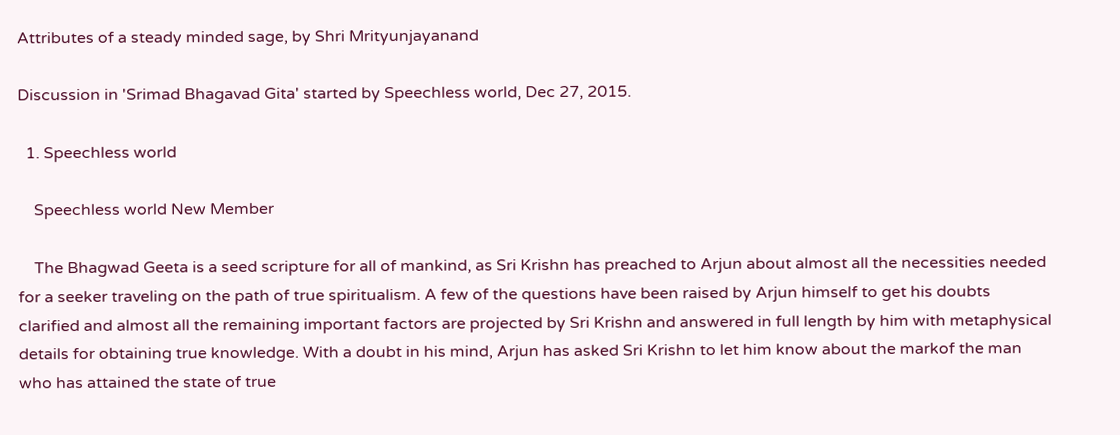Attributes of a steady minded sage, by Shri Mrityunjayanand

Discussion in 'Srimad Bhagavad Gita' started by Speechless world, Dec 27, 2015.

  1. Speechless world

    Speechless world New Member

    The Bhagwad Geeta is a seed scripture for all of mankind, as Sri Krishn has preached to Arjun about almost all the necessities needed for a seeker traveling on the path of true spiritualism. A few of the questions have been raised by Arjun himself to get his doubts clarified and almost all the remaining important factors are projected by Sri Krishn and answered in full length by him with metaphysical details for obtaining true knowledge. With a doubt in his mind, Arjun has asked Sri Krishn to let him know about the markof the man who has attained the state of true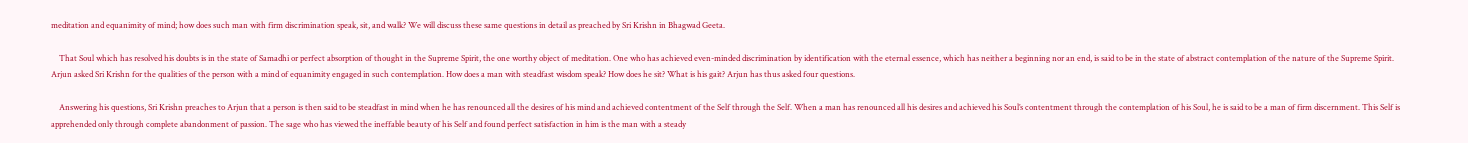meditation and equanimity of mind; how does such man with firm discrimination speak, sit, and walk? We will discuss these same questions in detail as preached by Sri Krishn in Bhagwad Geeta.

    That Soul which has resolved his doubts is in the state of Samadhi or perfect absorption of thought in the Supreme Spirit, the one worthy object of meditation. One who has achieved even-minded discrimination by identification with the eternal essence, which has neither a beginning nor an end, is said to be in the state of abstract contemplation of the nature of the Supreme Spirit. Arjun asked Sri Krishn for the qualities of the person with a mind of equanimity engaged in such contemplation. How does a man with steadfast wisdom speak? How does he sit? What is his gait? Arjun has thus asked four questions.

    Answering his questions, Sri Krishn preaches to Arjun that a person is then said to be steadfast in mind when he has renounced all the desires of his mind and achieved contentment of the Self through the Self. When a man has renounced all his desires and achieved his Soul’s contentment through the contemplation of his Soul, he is said to be a man of firm discernment. This Self is apprehended only through complete abandonment of passion. The sage who has viewed the ineffable beauty of his Self and found perfect satisfaction in him is the man with a steady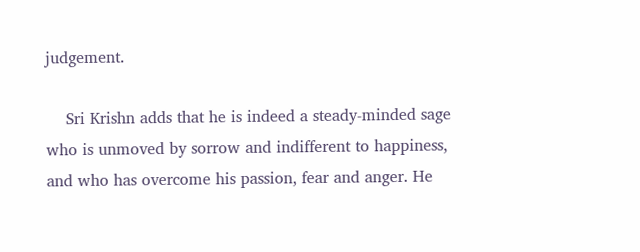judgement.

    Sri Krishn adds that he is indeed a steady-minded sage who is unmoved by sorrow and indifferent to happiness, and who has overcome his passion, fear and anger. He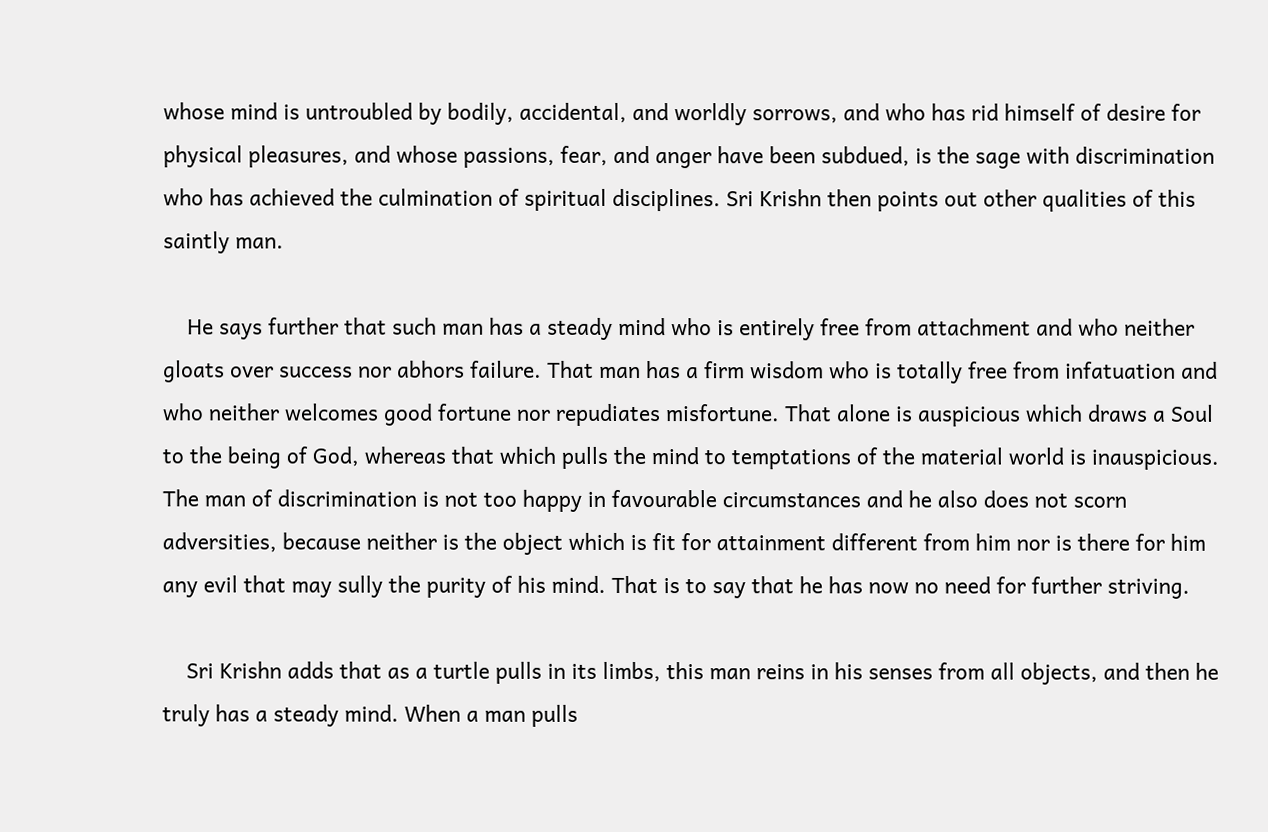whose mind is untroubled by bodily, accidental, and worldly sorrows, and who has rid himself of desire for physical pleasures, and whose passions, fear, and anger have been subdued, is the sage with discrimination who has achieved the culmination of spiritual disciplines. Sri Krishn then points out other qualities of this saintly man.

    He says further that such man has a steady mind who is entirely free from attachment and who neither gloats over success nor abhors failure. That man has a firm wisdom who is totally free from infatuation and who neither welcomes good fortune nor repudiates misfortune. That alone is auspicious which draws a Soul to the being of God, whereas that which pulls the mind to temptations of the material world is inauspicious. The man of discrimination is not too happy in favourable circumstances and he also does not scorn adversities, because neither is the object which is fit for attainment different from him nor is there for him any evil that may sully the purity of his mind. That is to say that he has now no need for further striving.

    Sri Krishn adds that as a turtle pulls in its limbs, this man reins in his senses from all objects, and then he truly has a steady mind. When a man pulls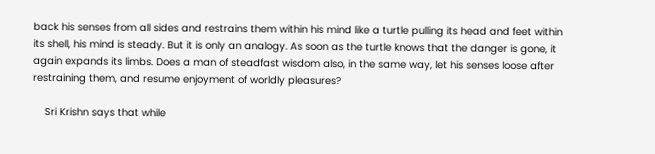back his senses from all sides and restrains them within his mind like a turtle pulling its head and feet within its shell, his mind is steady. But it is only an analogy. As soon as the turtle knows that the danger is gone, it again expands its limbs. Does a man of steadfast wisdom also, in the same way, let his senses loose after restraining them, and resume enjoyment of worldly pleasures?

    Sri Krishn says that while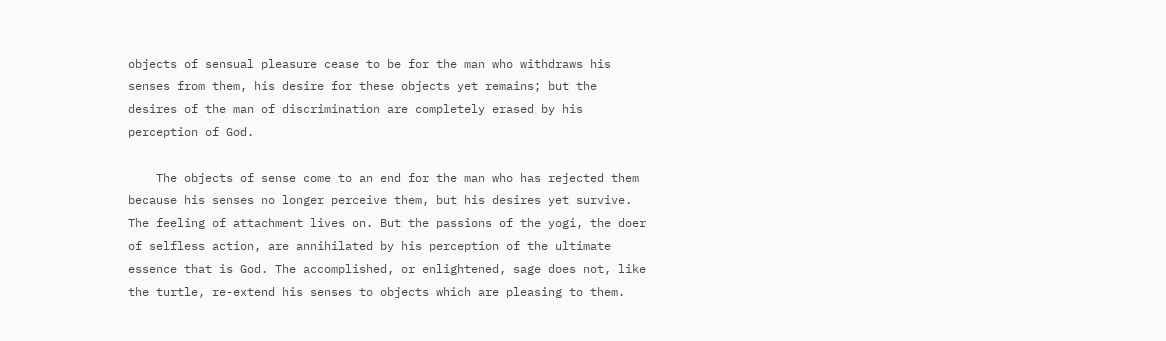objects of sensual pleasure cease to be for the man who withdraws his senses from them, his desire for these objects yet remains; but the desires of the man of discrimination are completely erased by his perception of God.

    The objects of sense come to an end for the man who has rejected them because his senses no longer perceive them, but his desires yet survive. The feeling of attachment lives on. But the passions of the yogi, the doer of selfless action, are annihilated by his perception of the ultimate essence that is God. The accomplished, or enlightened, sage does not, like the turtle, re-extend his senses to objects which are pleasing to them.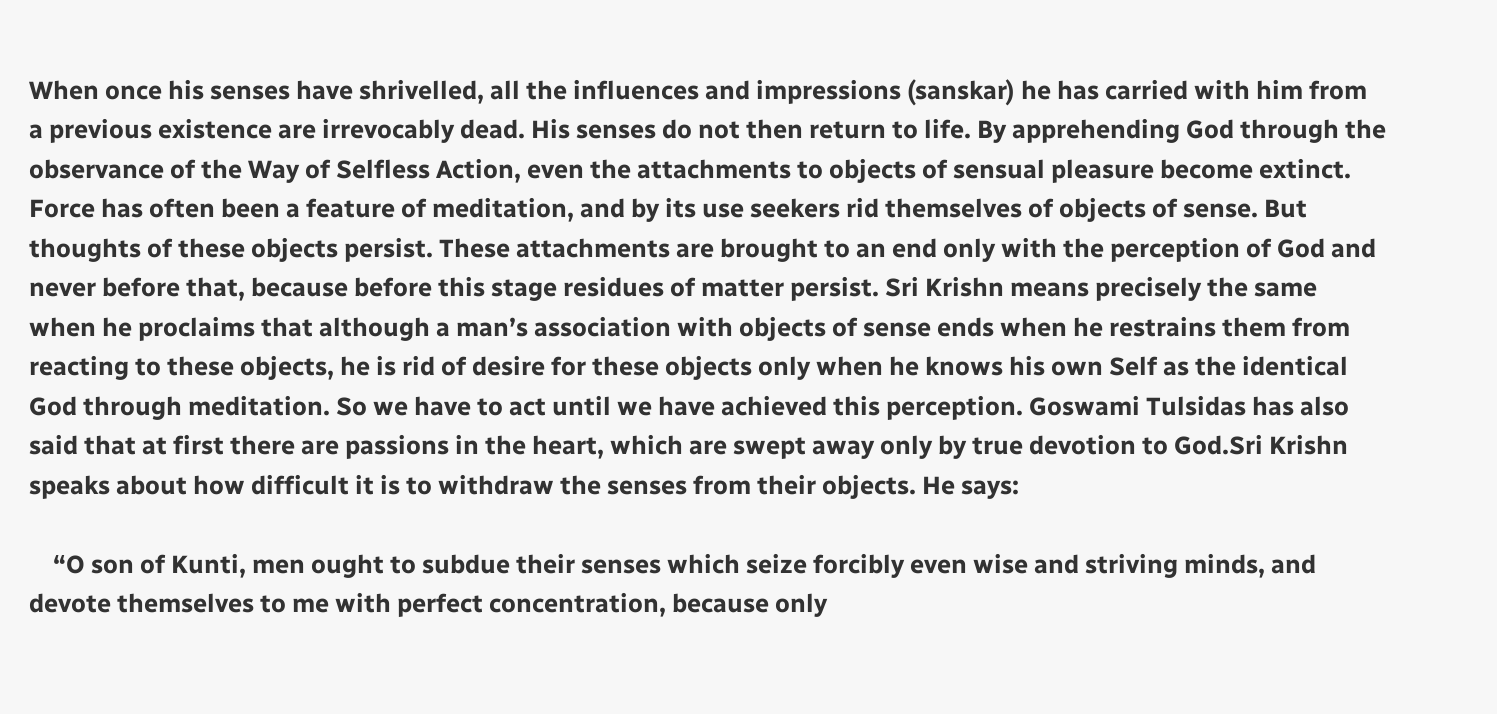When once his senses have shrivelled, all the influences and impressions (sanskar) he has carried with him from a previous existence are irrevocably dead. His senses do not then return to life. By apprehending God through the observance of the Way of Selfless Action, even the attachments to objects of sensual pleasure become extinct. Force has often been a feature of meditation, and by its use seekers rid themselves of objects of sense. But thoughts of these objects persist. These attachments are brought to an end only with the perception of God and never before that, because before this stage residues of matter persist. Sri Krishn means precisely the same when he proclaims that although a man’s association with objects of sense ends when he restrains them from reacting to these objects, he is rid of desire for these objects only when he knows his own Self as the identical God through meditation. So we have to act until we have achieved this perception. Goswami Tulsidas has also said that at first there are passions in the heart, which are swept away only by true devotion to God.Sri Krishn speaks about how difficult it is to withdraw the senses from their objects. He says:

    “O son of Kunti, men ought to subdue their senses which seize forcibly even wise and striving minds, and devote themselves to me with perfect concentration, because only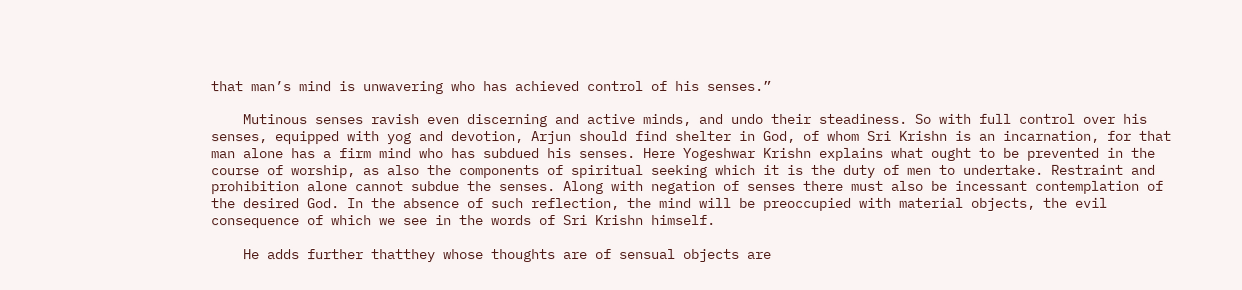that man’s mind is unwavering who has achieved control of his senses.”

    Mutinous senses ravish even discerning and active minds, and undo their steadiness. So with full control over his senses, equipped with yog and devotion, Arjun should find shelter in God, of whom Sri Krishn is an incarnation, for that man alone has a firm mind who has subdued his senses. Here Yogeshwar Krishn explains what ought to be prevented in the course of worship, as also the components of spiritual seeking which it is the duty of men to undertake. Restraint and prohibition alone cannot subdue the senses. Along with negation of senses there must also be incessant contemplation of the desired God. In the absence of such reflection, the mind will be preoccupied with material objects, the evil consequence of which we see in the words of Sri Krishn himself.

    He adds further thatthey whose thoughts are of sensual objects are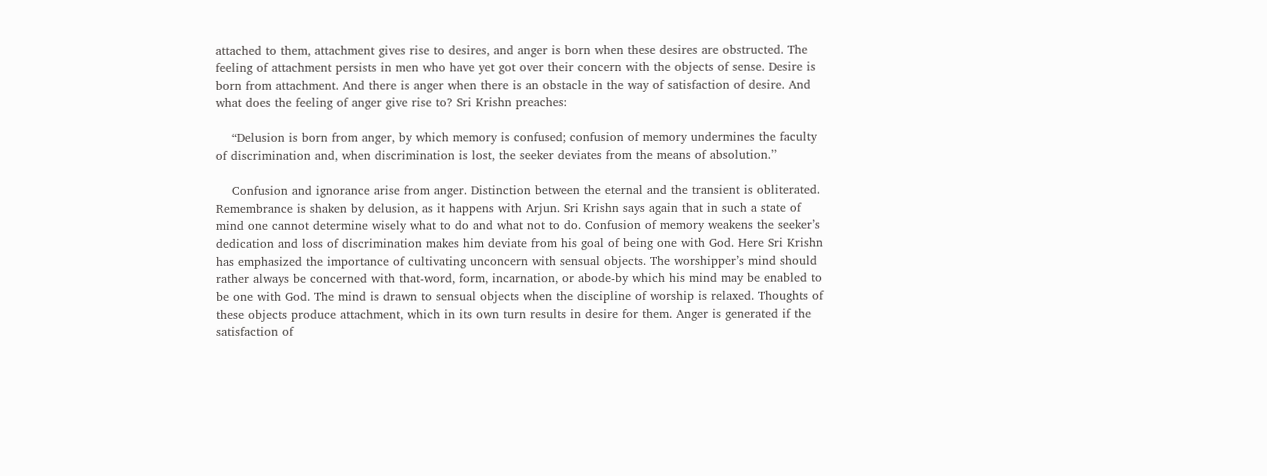attached to them, attachment gives rise to desires, and anger is born when these desires are obstructed. The feeling of attachment persists in men who have yet got over their concern with the objects of sense. Desire is born from attachment. And there is anger when there is an obstacle in the way of satisfaction of desire. And what does the feeling of anger give rise to? Sri Krishn preaches:

    “Delusion is born from anger, by which memory is confused; confusion of memory undermines the faculty of discrimination and, when discrimination is lost, the seeker deviates from the means of absolution.’’

    Confusion and ignorance arise from anger. Distinction between the eternal and the transient is obliterated. Remembrance is shaken by delusion, as it happens with Arjun. Sri Krishn says again that in such a state of mind one cannot determine wisely what to do and what not to do. Confusion of memory weakens the seeker’s dedication and loss of discrimination makes him deviate from his goal of being one with God. Here Sri Krishn has emphasized the importance of cultivating unconcern with sensual objects. The worshipper’s mind should rather always be concerned with that-word, form, incarnation, or abode-by which his mind may be enabled to be one with God. The mind is drawn to sensual objects when the discipline of worship is relaxed. Thoughts of these objects produce attachment, which in its own turn results in desire for them. Anger is generated if the satisfaction of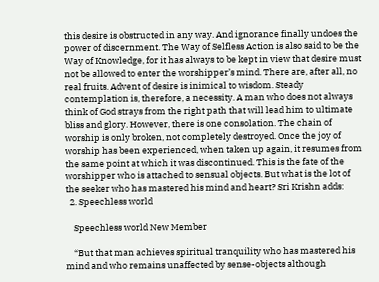this desire is obstructed in any way. And ignorance finally undoes the power of discernment. The Way of Selfless Action is also said to be the Way of Knowledge, for it has always to be kept in view that desire must not be allowed to enter the worshipper’s mind. There are, after all, no real fruits. Advent of desire is inimical to wisdom. Steady contemplation is, therefore, a necessity. A man who does not always think of God strays from the right path that will lead him to ultimate bliss and glory. However, there is one consolation. The chain of worship is only broken, not completely destroyed. Once the joy of worship has been experienced, when taken up again, it resumes from the same point at which it was discontinued. This is the fate of the worshipper who is attached to sensual objects. But what is the lot of the seeker who has mastered his mind and heart? Sri Krishn adds:
  2. Speechless world

    Speechless world New Member

    “But that man achieves spiritual tranquility who has mastered his mind and who remains unaffected by sense-objects although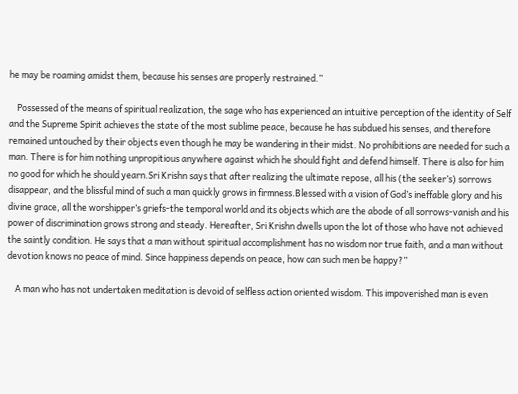he may be roaming amidst them, because his senses are properly restrained.”

    Possessed of the means of spiritual realization, the sage who has experienced an intuitive perception of the identity of Self and the Supreme Spirit achieves the state of the most sublime peace, because he has subdued his senses, and therefore remained untouched by their objects even though he may be wandering in their midst. No prohibitions are needed for such a man. There is for him nothing unpropitious anywhere against which he should fight and defend himself. There is also for him no good for which he should yearn.Sri Krishn says that after realizing the ultimate repose, all his (the seeker’s) sorrows disappear, and the blissful mind of such a man quickly grows in firmness.Blessed with a vision of God’s ineffable glory and his divine grace, all the worshipper’s griefs-the temporal world and its objects which are the abode of all sorrows-vanish and his power of discrimination grows strong and steady. Hereafter, Sri Krishn dwells upon the lot of those who have not achieved the saintly condition. He says that a man without spiritual accomplishment has no wisdom nor true faith, and a man without devotion knows no peace of mind. Since happiness depends on peace, how can such men be happy?”

    A man who has not undertaken meditation is devoid of selfless action oriented wisdom. This impoverished man is even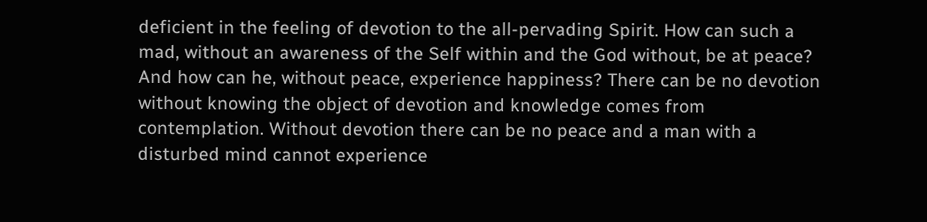deficient in the feeling of devotion to the all-pervading Spirit. How can such a mad, without an awareness of the Self within and the God without, be at peace? And how can he, without peace, experience happiness? There can be no devotion without knowing the object of devotion and knowledge comes from contemplation. Without devotion there can be no peace and a man with a disturbed mind cannot experience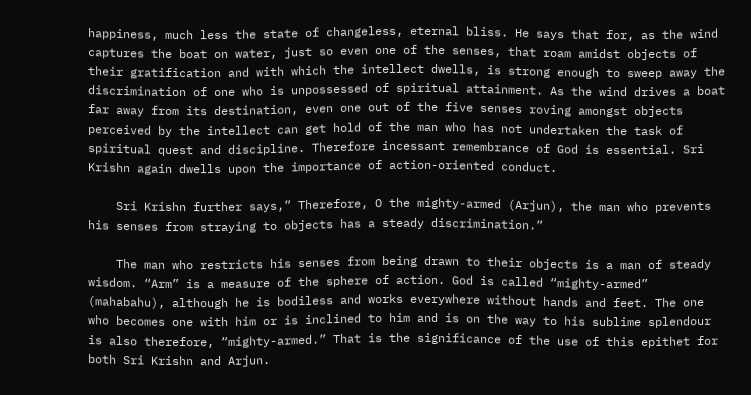happiness, much less the state of changeless, eternal bliss. He says that for, as the wind captures the boat on water, just so even one of the senses, that roam amidst objects of their gratification and with which the intellect dwells, is strong enough to sweep away the discrimination of one who is unpossessed of spiritual attainment. As the wind drives a boat far away from its destination, even one out of the five senses roving amongst objects perceived by the intellect can get hold of the man who has not undertaken the task of spiritual quest and discipline. Therefore incessant remembrance of God is essential. Sri Krishn again dwells upon the importance of action-oriented conduct.

    Sri Krishn further says,” Therefore, O the mighty-armed (Arjun), the man who prevents his senses from straying to objects has a steady discrimination.”

    The man who restricts his senses from being drawn to their objects is a man of steady wisdom. “Arm” is a measure of the sphere of action. God is called “mighty-armed” (mahabahu), although he is bodiless and works everywhere without hands and feet. The one who becomes one with him or is inclined to him and is on the way to his sublime splendour is also therefore, “mighty-armed.” That is the significance of the use of this epithet for both Sri Krishn and Arjun.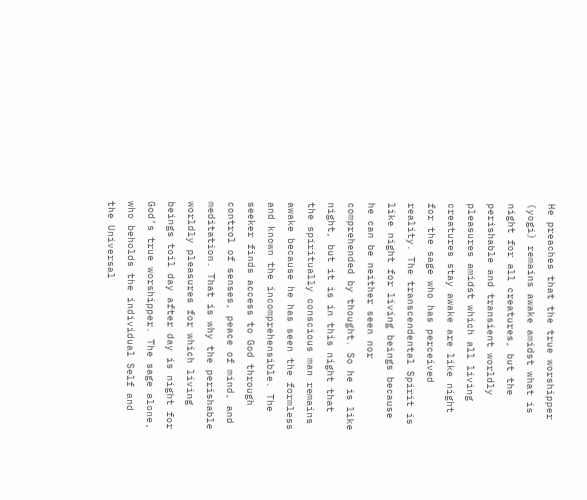He preaches that the true worshipper (yogi) remains awake amidst what is night for all creatures, but the perishable and transient worldly pleasures amidst which all living creatures stay awake are like night for the sage who has perceived reality. The transcendental Spirit is like night for living beings because he can be neither seen nor comprehended by thought. So he is like night, but it is in this night that the spiritually conscious man remains awake because he has seen the formless and known the incomprehensible. The seeker finds access to God through control of senses, peace of mind, and meditation. That is why the perishable worldly pleasures for which living beings toil day after day is night for God’s true worshipper. The sage alone, who beholds the individual Self and the Universal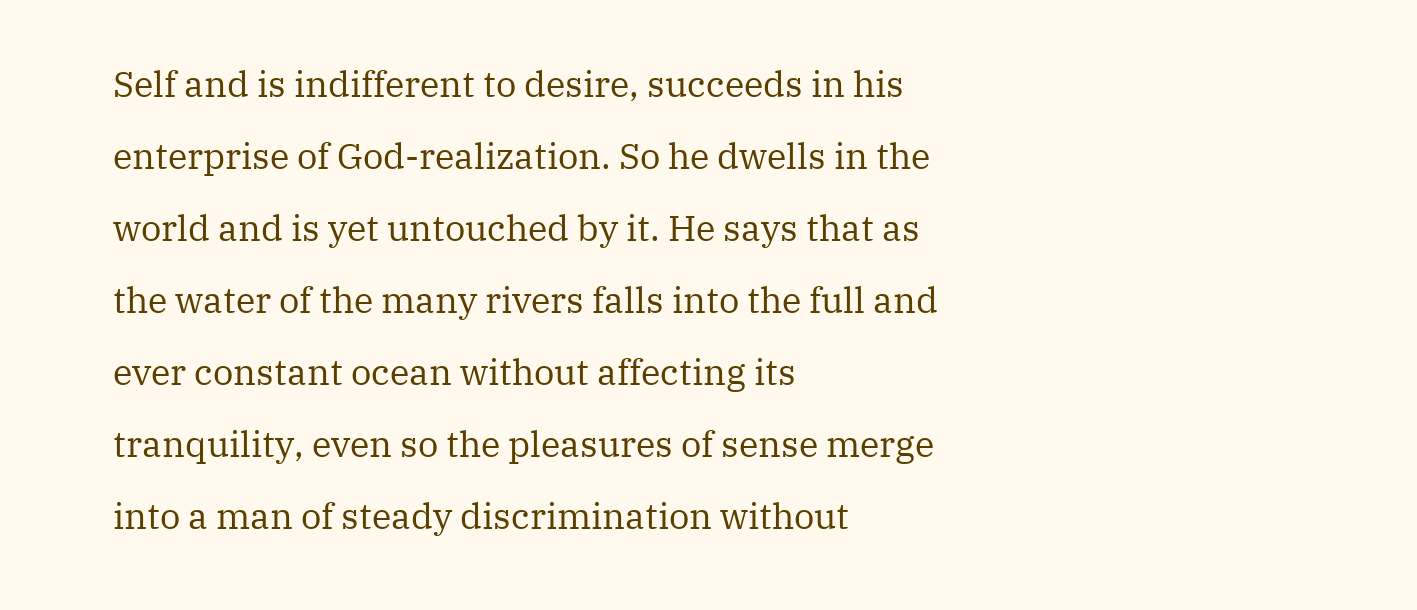Self and is indifferent to desire, succeeds in his enterprise of God-realization. So he dwells in the world and is yet untouched by it. He says that as the water of the many rivers falls into the full and ever constant ocean without affecting its tranquility, even so the pleasures of sense merge into a man of steady discrimination without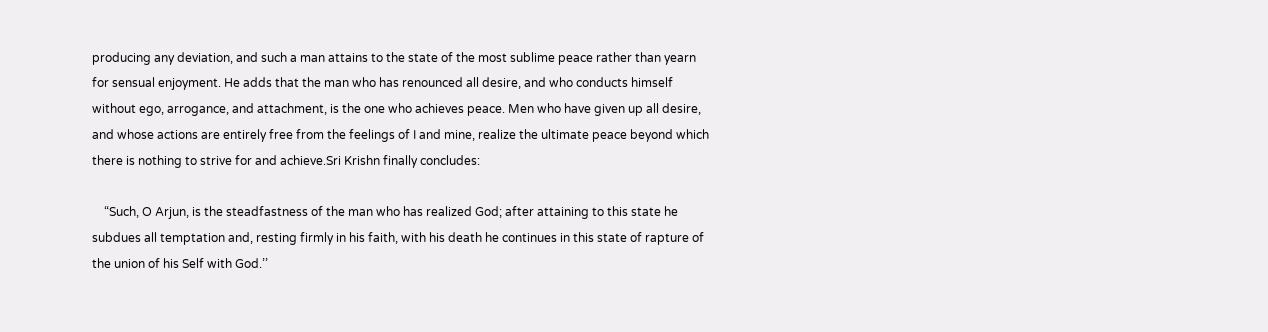producing any deviation, and such a man attains to the state of the most sublime peace rather than yearn for sensual enjoyment. He adds that the man who has renounced all desire, and who conducts himself without ego, arrogance, and attachment, is the one who achieves peace. Men who have given up all desire, and whose actions are entirely free from the feelings of I and mine, realize the ultimate peace beyond which there is nothing to strive for and achieve.Sri Krishn finally concludes:

    “Such, O Arjun, is the steadfastness of the man who has realized God; after attaining to this state he subdues all temptation and, resting firmly in his faith, with his death he continues in this state of rapture of the union of his Self with God.’’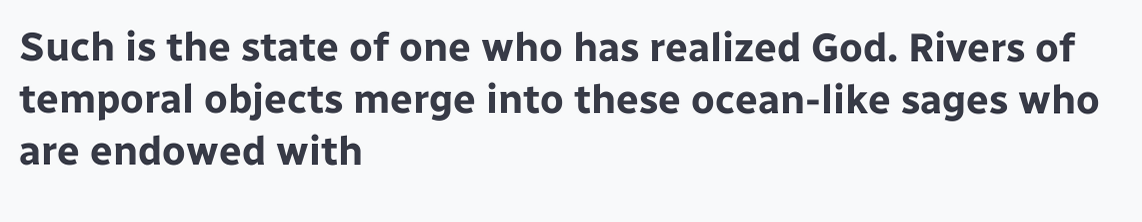Such is the state of one who has realized God. Rivers of temporal objects merge into these ocean-like sages who are endowed with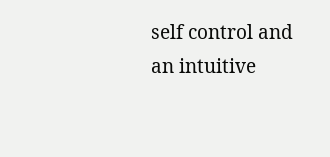self control and an intuitive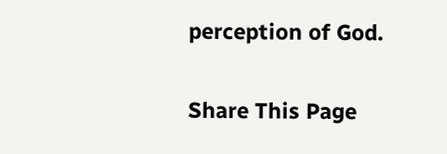perception of God.

Share This Page